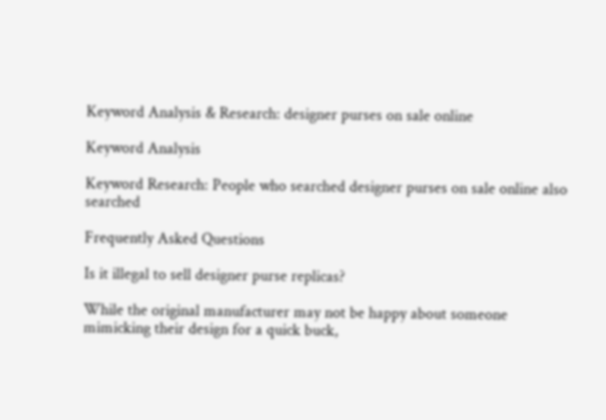Keyword Analysis & Research: designer purses on sale online

Keyword Analysis

Keyword Research: People who searched designer purses on sale online also searched

Frequently Asked Questions

Is it illegal to sell designer purse replicas?

While the original manufacturer may not be happy about someone mimicking their design for a quick buck,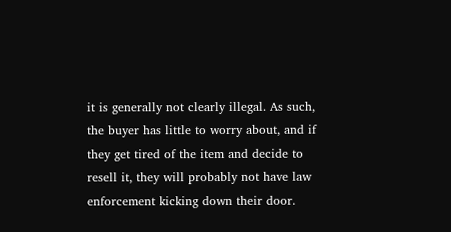it is generally not clearly illegal. As such, the buyer has little to worry about, and if they get tired of the item and decide to resell it, they will probably not have law enforcement kicking down their door.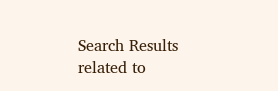Search Results related to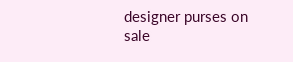designer purses on sale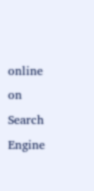online on Search Engine